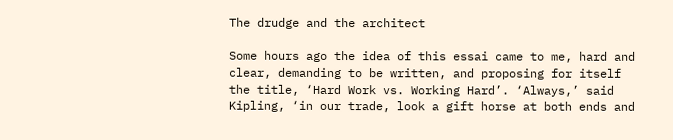The drudge and the architect

Some hours ago the idea of this essai came to me, hard and clear, demanding to be written, and proposing for itself the title, ‘Hard Work vs. Working Hard’. ‘Always,’ said Kipling, ‘in our trade, look a gift horse at both ends and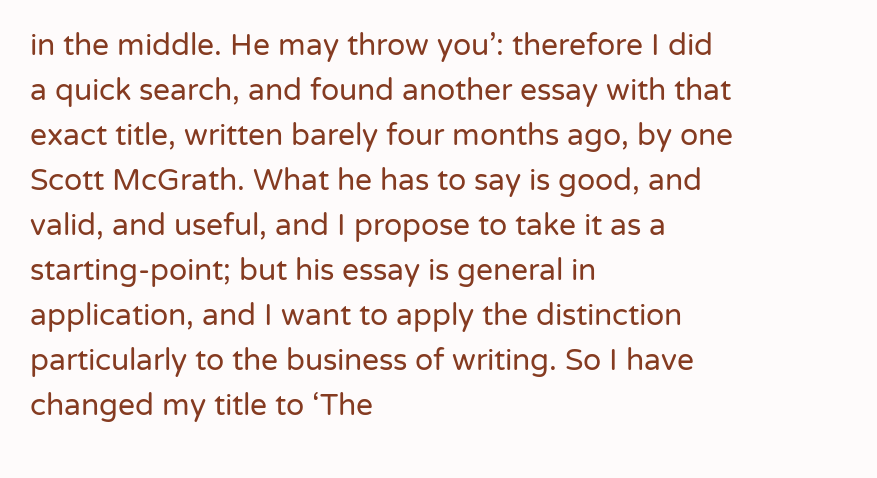in the middle. He may throw you’: therefore I did a quick search, and found another essay with that exact title, written barely four months ago, by one Scott McGrath. What he has to say is good, and valid, and useful, and I propose to take it as a starting-point; but his essay is general in application, and I want to apply the distinction particularly to the business of writing. So I have changed my title to ‘The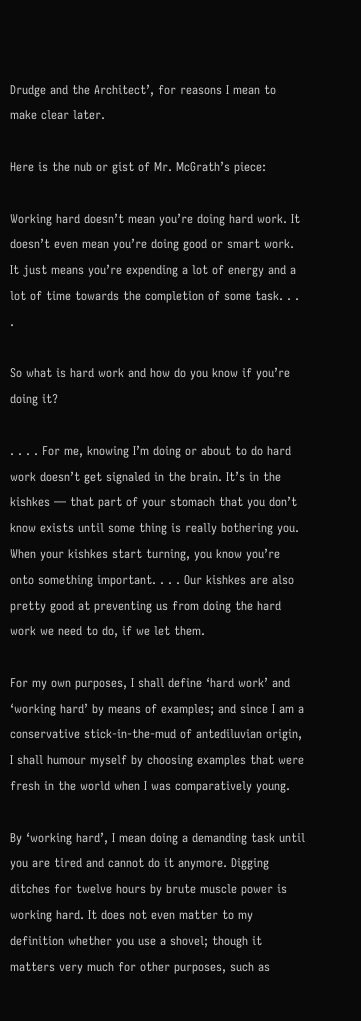Drudge and the Architect’, for reasons I mean to make clear later.

Here is the nub or gist of Mr. McGrath’s piece:

Working hard doesn’t mean you’re doing hard work. It doesn’t even mean you’re doing good or smart work. It just means you’re expending a lot of energy and a lot of time towards the completion of some task. . . .

So what is hard work and how do you know if you’re doing it?

. . . . For me, knowing I’m doing or about to do hard work doesn’t get signaled in the brain. It’s in the kishkes — that part of your stomach that you don’t know exists until some thing is really bothering you. When your kishkes start turning, you know you’re onto something important. . . . Our kishkes are also pretty good at preventing us from doing the hard work we need to do, if we let them.

For my own purposes, I shall define ‘hard work’ and ‘working hard’ by means of examples; and since I am a conservative stick-in-the-mud of antediluvian origin, I shall humour myself by choosing examples that were fresh in the world when I was comparatively young.

By ‘working hard’, I mean doing a demanding task until you are tired and cannot do it anymore. Digging ditches for twelve hours by brute muscle power is working hard. It does not even matter to my definition whether you use a shovel; though it matters very much for other purposes, such as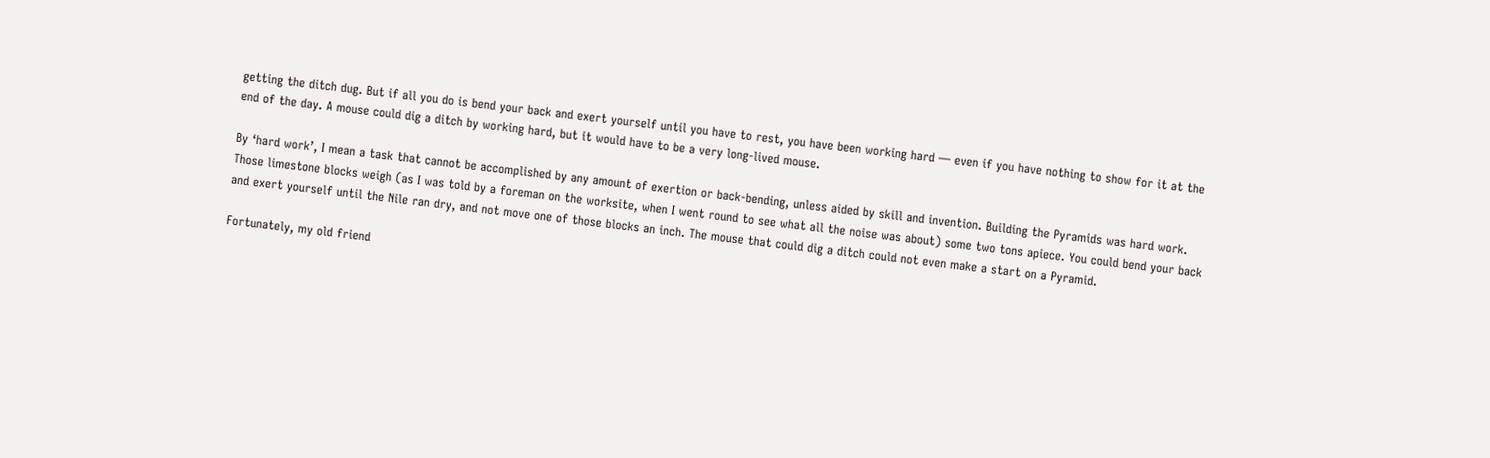getting the ditch dug. But if all you do is bend your back and exert yourself until you have to rest, you have been working hard — even if you have nothing to show for it at the end of the day. A mouse could dig a ditch by working hard, but it would have to be a very long-lived mouse.

By ‘hard work’, I mean a task that cannot be accomplished by any amount of exertion or back-bending, unless aided by skill and invention. Building the Pyramids was hard work. Those limestone blocks weigh (as I was told by a foreman on the worksite, when I went round to see what all the noise was about) some two tons apiece. You could bend your back and exert yourself until the Nile ran dry, and not move one of those blocks an inch. The mouse that could dig a ditch could not even make a start on a Pyramid.

Fortunately, my old friend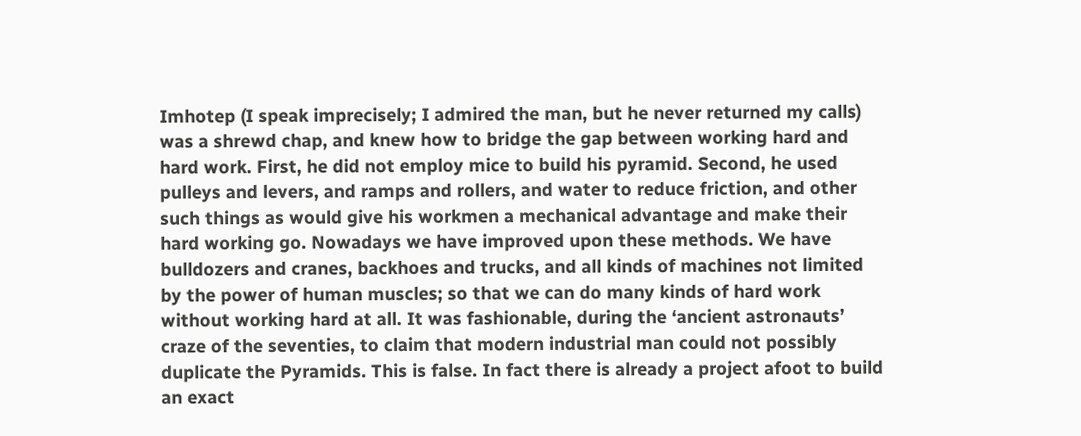Imhotep (I speak imprecisely; I admired the man, but he never returned my calls) was a shrewd chap, and knew how to bridge the gap between working hard and hard work. First, he did not employ mice to build his pyramid. Second, he used pulleys and levers, and ramps and rollers, and water to reduce friction, and other such things as would give his workmen a mechanical advantage and make their hard working go. Nowadays we have improved upon these methods. We have bulldozers and cranes, backhoes and trucks, and all kinds of machines not limited by the power of human muscles; so that we can do many kinds of hard work without working hard at all. It was fashionable, during the ‘ancient astronauts’ craze of the seventies, to claim that modern industrial man could not possibly duplicate the Pyramids. This is false. In fact there is already a project afoot to build an exact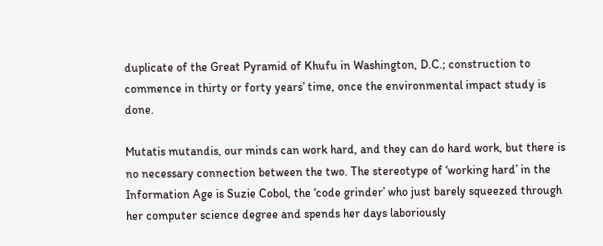duplicate of the Great Pyramid of Khufu in Washington, D.C.; construction to commence in thirty or forty years’ time, once the environmental impact study is done.

Mutatis mutandis, our minds can work hard, and they can do hard work, but there is no necessary connection between the two. The stereotype of ‘working hard’ in the Information Age is Suzie Cobol, the ‘code grinder’ who just barely squeezed through her computer science degree and spends her days laboriously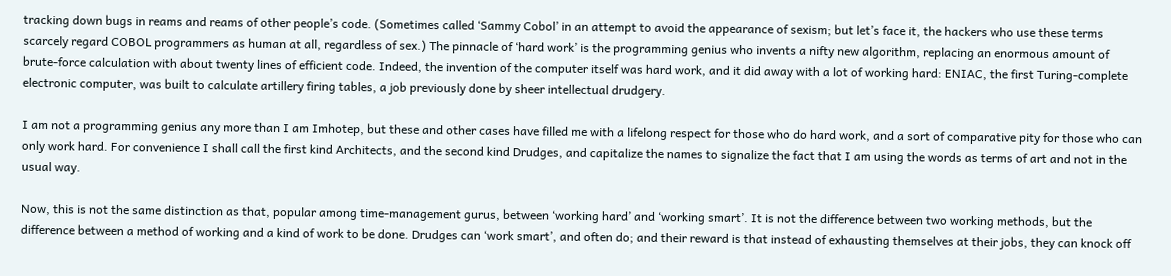tracking down bugs in reams and reams of other people’s code. (Sometimes called ‘Sammy Cobol’ in an attempt to avoid the appearance of sexism; but let’s face it, the hackers who use these terms scarcely regard COBOL programmers as human at all, regardless of sex.) The pinnacle of ‘hard work’ is the programming genius who invents a nifty new algorithm, replacing an enormous amount of brute-force calculation with about twenty lines of efficient code. Indeed, the invention of the computer itself was hard work, and it did away with a lot of working hard: ENIAC, the first Turing-complete electronic computer, was built to calculate artillery firing tables, a job previously done by sheer intellectual drudgery.

I am not a programming genius any more than I am Imhotep, but these and other cases have filled me with a lifelong respect for those who do hard work, and a sort of comparative pity for those who can only work hard. For convenience I shall call the first kind Architects, and the second kind Drudges, and capitalize the names to signalize the fact that I am using the words as terms of art and not in the usual way.

Now, this is not the same distinction as that, popular among time-management gurus, between ‘working hard’ and ‘working smart’. It is not the difference between two working methods, but the difference between a method of working and a kind of work to be done. Drudges can ‘work smart’, and often do; and their reward is that instead of exhausting themselves at their jobs, they can knock off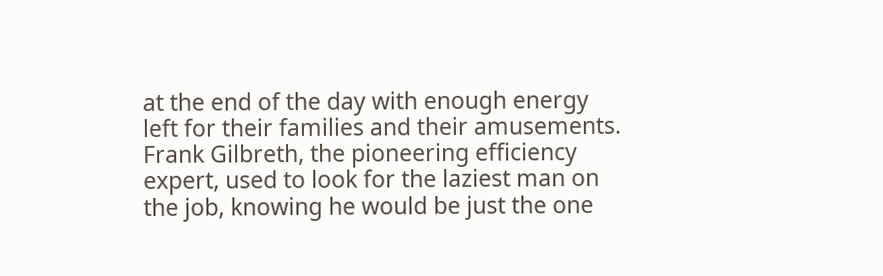at the end of the day with enough energy left for their families and their amusements. Frank Gilbreth, the pioneering efficiency expert, used to look for the laziest man on the job, knowing he would be just the one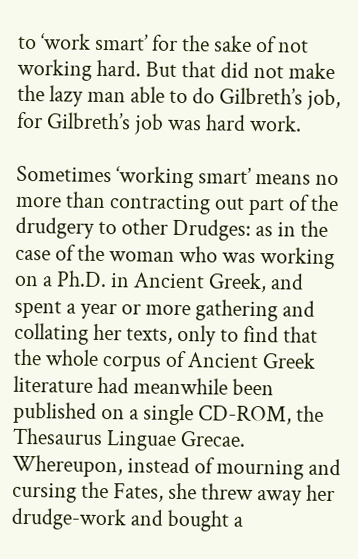to ‘work smart’ for the sake of not working hard. But that did not make the lazy man able to do Gilbreth’s job, for Gilbreth’s job was hard work.

Sometimes ‘working smart’ means no more than contracting out part of the drudgery to other Drudges: as in the case of the woman who was working on a Ph.D. in Ancient Greek, and spent a year or more gathering and collating her texts, only to find that the whole corpus of Ancient Greek literature had meanwhile been published on a single CD-ROM, the Thesaurus Linguae Grecae. Whereupon, instead of mourning and cursing the Fates, she threw away her drudge-work and bought a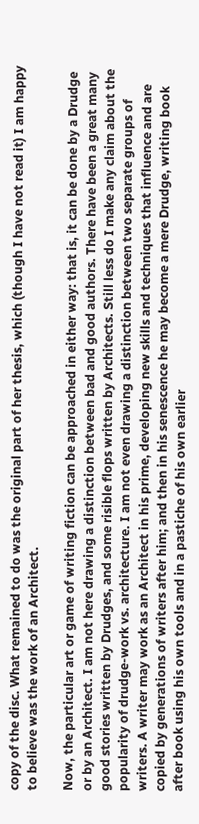copy of the disc. What remained to do was the original part of her thesis, which (though I have not read it) I am happy to believe was the work of an Architect.

Now, the particular art or game of writing fiction can be approached in either way: that is, it can be done by a Drudge or by an Architect. I am not here drawing a distinction between bad and good authors. There have been a great many good stories written by Drudges, and some risible flops written by Architects. Still less do I make any claim about the popularity of drudge-work vs. architecture. I am not even drawing a distinction between two separate groups of writers. A writer may work as an Architect in his prime, developing new skills and techniques that influence and are copied by generations of writers after him; and then in his senescence he may become a mere Drudge, writing book after book using his own tools and in a pastiche of his own earlier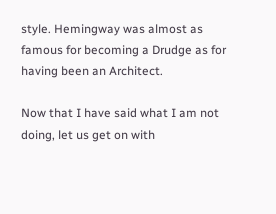style. Hemingway was almost as famous for becoming a Drudge as for having been an Architect.

Now that I have said what I am not doing, let us get on with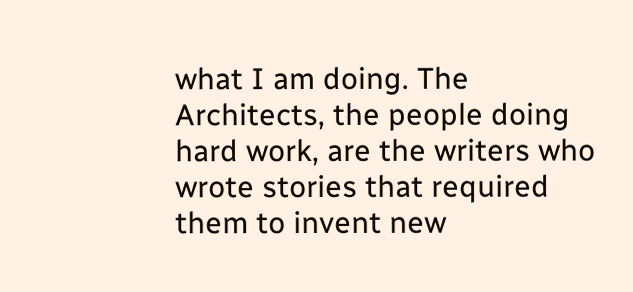what I am doing. The Architects, the people doing hard work, are the writers who wrote stories that required them to invent new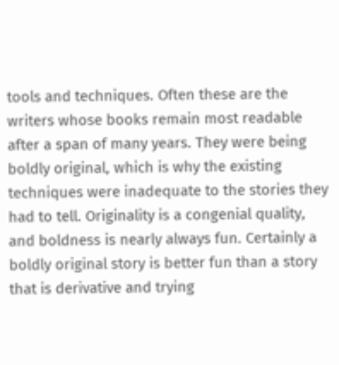tools and techniques. Often these are the writers whose books remain most readable after a span of many years. They were being boldly original, which is why the existing techniques were inadequate to the stories they had to tell. Originality is a congenial quality, and boldness is nearly always fun. Certainly a boldly original story is better fun than a story that is derivative and trying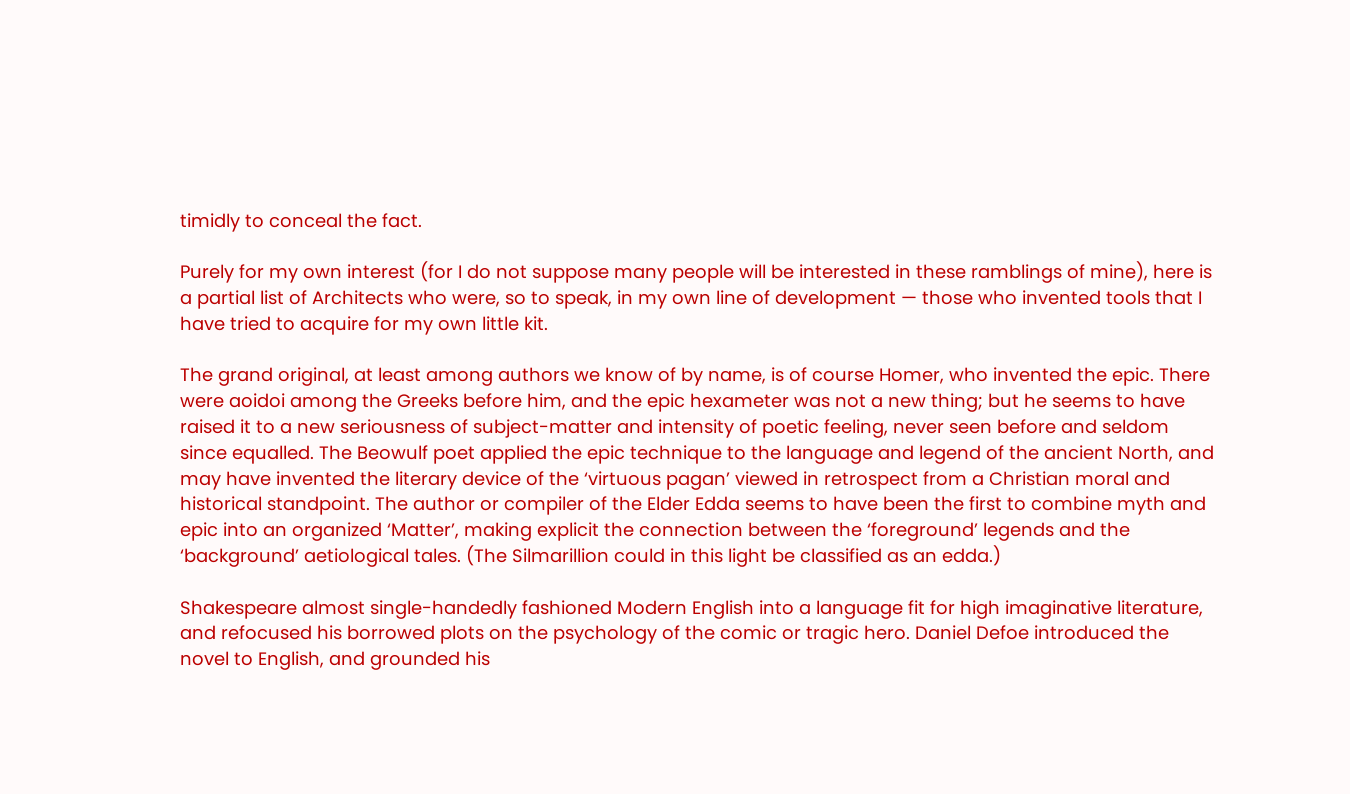timidly to conceal the fact.

Purely for my own interest (for I do not suppose many people will be interested in these ramblings of mine), here is a partial list of Architects who were, so to speak, in my own line of development — those who invented tools that I have tried to acquire for my own little kit.

The grand original, at least among authors we know of by name, is of course Homer, who invented the epic. There were aoidoi among the Greeks before him, and the epic hexameter was not a new thing; but he seems to have raised it to a new seriousness of subject-matter and intensity of poetic feeling, never seen before and seldom since equalled. The Beowulf poet applied the epic technique to the language and legend of the ancient North, and may have invented the literary device of the ‘virtuous pagan’ viewed in retrospect from a Christian moral and historical standpoint. The author or compiler of the Elder Edda seems to have been the first to combine myth and epic into an organized ‘Matter’, making explicit the connection between the ‘foreground’ legends and the ‘background’ aetiological tales. (The Silmarillion could in this light be classified as an edda.)

Shakespeare almost single-handedly fashioned Modern English into a language fit for high imaginative literature, and refocused his borrowed plots on the psychology of the comic or tragic hero. Daniel Defoe introduced the novel to English, and grounded his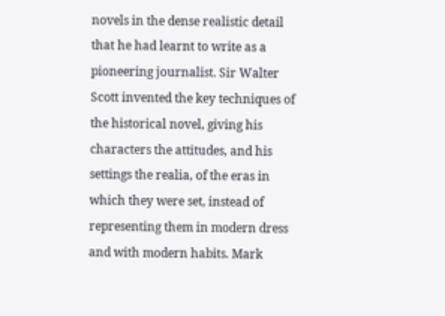novels in the dense realistic detail that he had learnt to write as a pioneering journalist. Sir Walter Scott invented the key techniques of the historical novel, giving his characters the attitudes, and his settings the realia, of the eras in which they were set, instead of representing them in modern dress and with modern habits. Mark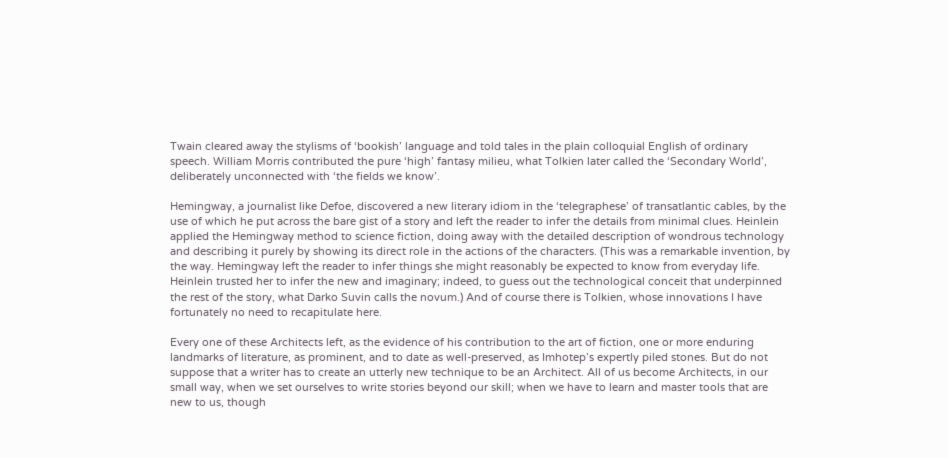Twain cleared away the stylisms of ‘bookish’ language and told tales in the plain colloquial English of ordinary speech. William Morris contributed the pure ‘high’ fantasy milieu, what Tolkien later called the ‘Secondary World’, deliberately unconnected with ‘the fields we know’.

Hemingway, a journalist like Defoe, discovered a new literary idiom in the ‘telegraphese’ of transatlantic cables, by the use of which he put across the bare gist of a story and left the reader to infer the details from minimal clues. Heinlein applied the Hemingway method to science fiction, doing away with the detailed description of wondrous technology and describing it purely by showing its direct role in the actions of the characters. (This was a remarkable invention, by the way. Hemingway left the reader to infer things she might reasonably be expected to know from everyday life. Heinlein trusted her to infer the new and imaginary; indeed, to guess out the technological conceit that underpinned the rest of the story, what Darko Suvin calls the novum.) And of course there is Tolkien, whose innovations I have fortunately no need to recapitulate here.

Every one of these Architects left, as the evidence of his contribution to the art of fiction, one or more enduring landmarks of literature, as prominent, and to date as well-preserved, as Imhotep’s expertly piled stones. But do not suppose that a writer has to create an utterly new technique to be an Architect. All of us become Architects, in our small way, when we set ourselves to write stories beyond our skill; when we have to learn and master tools that are new to us, though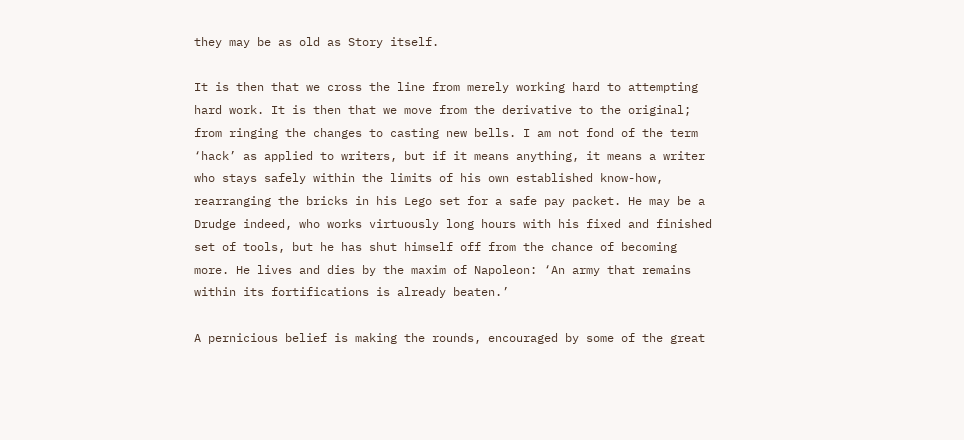they may be as old as Story itself.

It is then that we cross the line from merely working hard to attempting hard work. It is then that we move from the derivative to the original; from ringing the changes to casting new bells. I am not fond of the term ‘hack’ as applied to writers, but if it means anything, it means a writer who stays safely within the limits of his own established know-how, rearranging the bricks in his Lego set for a safe pay packet. He may be a Drudge indeed, who works virtuously long hours with his fixed and finished set of tools, but he has shut himself off from the chance of becoming more. He lives and dies by the maxim of Napoleon: ‘An army that remains within its fortifications is already beaten.’

A pernicious belief is making the rounds, encouraged by some of the great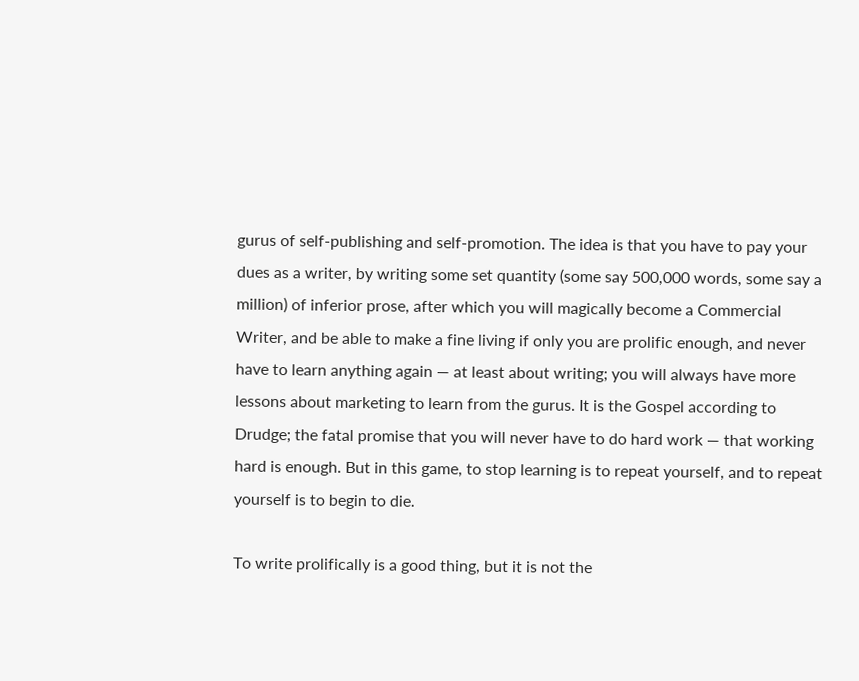gurus of self-publishing and self-promotion. The idea is that you have to pay your dues as a writer, by writing some set quantity (some say 500,000 words, some say a million) of inferior prose, after which you will magically become a Commercial Writer, and be able to make a fine living if only you are prolific enough, and never have to learn anything again — at least about writing; you will always have more lessons about marketing to learn from the gurus. It is the Gospel according to Drudge; the fatal promise that you will never have to do hard work — that working hard is enough. But in this game, to stop learning is to repeat yourself, and to repeat yourself is to begin to die.

To write prolifically is a good thing, but it is not the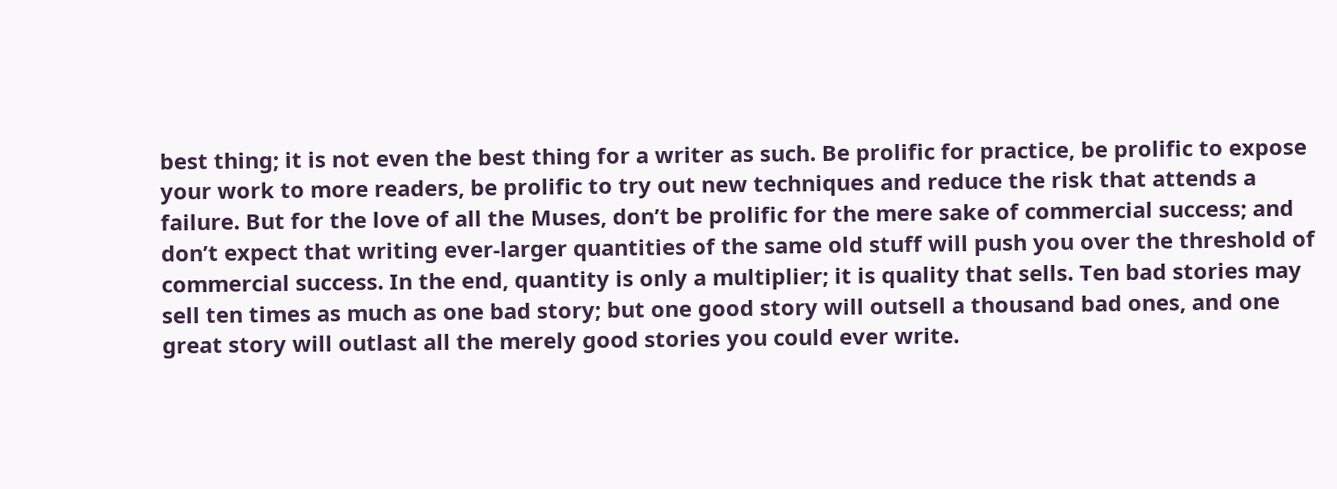best thing; it is not even the best thing for a writer as such. Be prolific for practice, be prolific to expose your work to more readers, be prolific to try out new techniques and reduce the risk that attends a failure. But for the love of all the Muses, don’t be prolific for the mere sake of commercial success; and don’t expect that writing ever-larger quantities of the same old stuff will push you over the threshold of commercial success. In the end, quantity is only a multiplier; it is quality that sells. Ten bad stories may sell ten times as much as one bad story; but one good story will outsell a thousand bad ones, and one great story will outlast all the merely good stories you could ever write.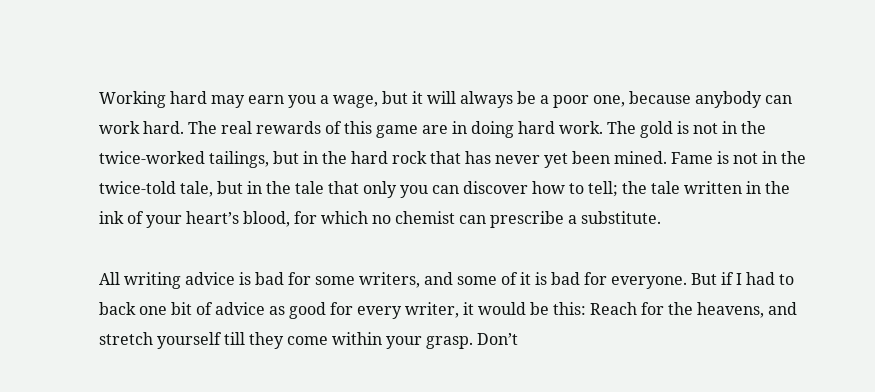Working hard may earn you a wage, but it will always be a poor one, because anybody can work hard. The real rewards of this game are in doing hard work. The gold is not in the twice-worked tailings, but in the hard rock that has never yet been mined. Fame is not in the twice-told tale, but in the tale that only you can discover how to tell; the tale written in the ink of your heart’s blood, for which no chemist can prescribe a substitute.

All writing advice is bad for some writers, and some of it is bad for everyone. But if I had to back one bit of advice as good for every writer, it would be this: Reach for the heavens, and stretch yourself till they come within your grasp. Don’t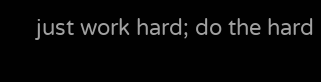just work hard; do the hard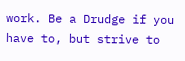work. Be a Drudge if you have to, but strive to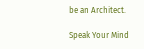be an Architect.

Speak Your Mind